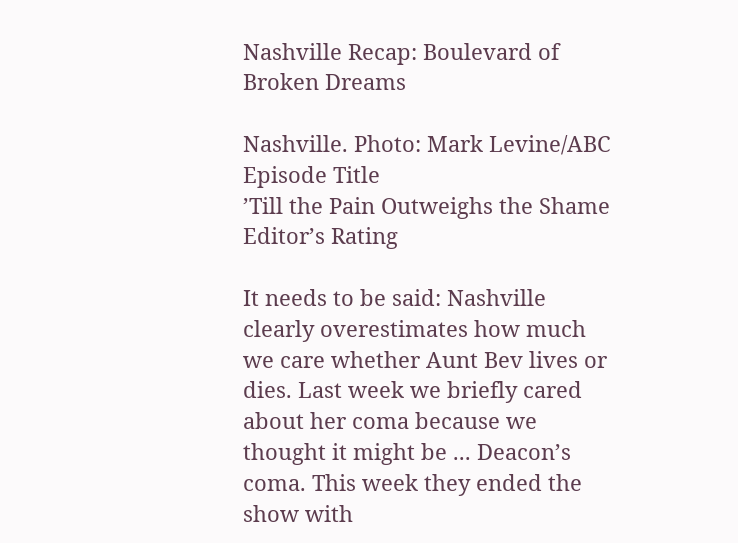Nashville Recap: Boulevard of Broken Dreams

Nashville. Photo: Mark Levine/ABC
Episode Title
’Till the Pain Outweighs the Shame
Editor’s Rating

It needs to be said: Nashville clearly overestimates how much we care whether Aunt Bev lives or dies. Last week we briefly cared about her coma because we thought it might be ... Deacon’s coma. This week they ended the show with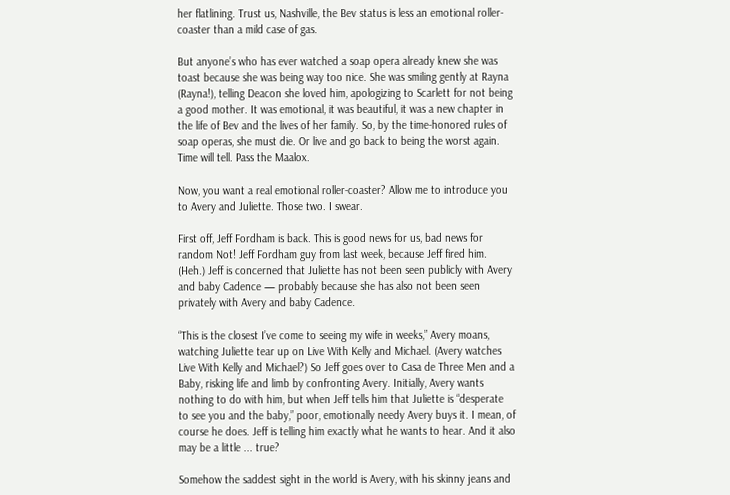her flatlining. Trust us, Nashville, the Bev status is less an emotional roller-coaster than a mild case of gas.

But anyone’s who has ever watched a soap opera already knew she was toast because she was being way too nice. She was smiling gently at Rayna (Rayna!), telling Deacon she loved him, apologizing to Scarlett for not being a good mother. It was emotional, it was beautiful, it was a new chapter in the life of Bev and the lives of her family. So, by the time-honored rules of soap operas, she must die. Or live and go back to being the worst again. Time will tell. Pass the Maalox.

Now, you want a real emotional roller-coaster? Allow me to introduce you to Avery and Juliette. Those two. I swear.

First off, Jeff Fordham is back. This is good news for us, bad news for random Not! Jeff Fordham guy from last week, because Jeff fired him. (Heh.) Jeff is concerned that Juliette has not been seen publicly with Avery and baby Cadence — probably because she has also not been seen privately with Avery and baby Cadence.

“This is the closest I’ve come to seeing my wife in weeks,” Avery moans, watching Juliette tear up on Live With Kelly and Michael. (Avery watches Live With Kelly and Michael?) So Jeff goes over to Casa de Three Men and a Baby, risking life and limb by confronting Avery. Initially, Avery wants nothing to do with him, but when Jeff tells him that Juliette is “desperate to see you and the baby,” poor, emotionally needy Avery buys it. I mean, of course he does. Jeff is telling him exactly what he wants to hear. And it also may be a little ... true?

Somehow the saddest sight in the world is Avery, with his skinny jeans and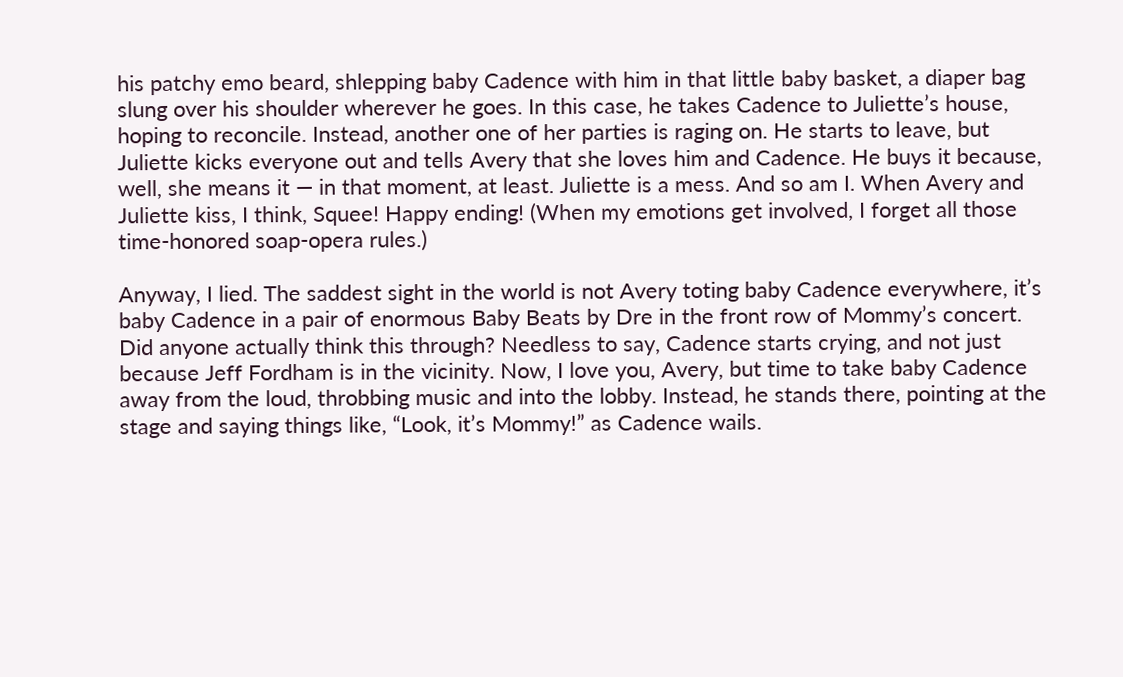his patchy emo beard, shlepping baby Cadence with him in that little baby basket, a diaper bag slung over his shoulder wherever he goes. In this case, he takes Cadence to Juliette’s house, hoping to reconcile. Instead, another one of her parties is raging on. He starts to leave, but Juliette kicks everyone out and tells Avery that she loves him and Cadence. He buys it because, well, she means it — in that moment, at least. Juliette is a mess. And so am I. When Avery and Juliette kiss, I think, Squee! Happy ending! (When my emotions get involved, I forget all those time-honored soap-opera rules.)

Anyway, I lied. The saddest sight in the world is not Avery toting baby Cadence everywhere, it’s baby Cadence in a pair of enormous Baby Beats by Dre in the front row of Mommy’s concert. Did anyone actually think this through? Needless to say, Cadence starts crying, and not just because Jeff Fordham is in the vicinity. Now, I love you, Avery, but time to take baby Cadence away from the loud, throbbing music and into the lobby. Instead, he stands there, pointing at the stage and saying things like, “Look, it’s Mommy!” as Cadence wails.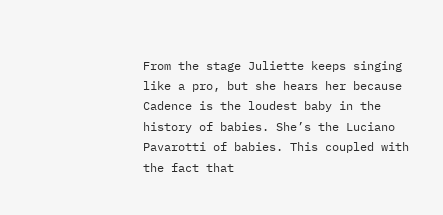From the stage Juliette keeps singing like a pro, but she hears her because Cadence is the loudest baby in the history of babies. She’s the Luciano Pavarotti of babies. This coupled with the fact that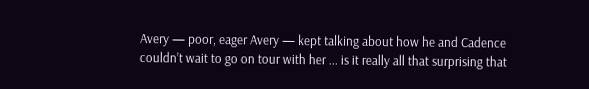Avery — poor, eager Avery — kept talking about how he and Cadence couldn’t wait to go on tour with her ... is it really all that surprising that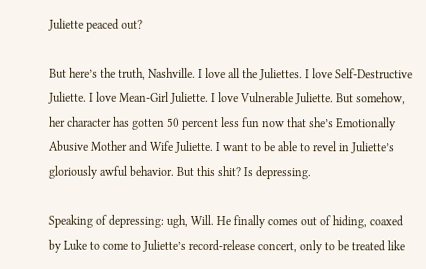Juliette peaced out?

But here’s the truth, Nashville. I love all the Juliettes. I love Self-Destructive Juliette. I love Mean-Girl Juliette. I love Vulnerable Juliette. But somehow, her character has gotten 50 percent less fun now that she’s Emotionally Abusive Mother and Wife Juliette. I want to be able to revel in Juliette’s gloriously awful behavior. But this shit? Is depressing.

Speaking of depressing: ugh, Will. He finally comes out of hiding, coaxed by Luke to come to Juliette’s record-release concert, only to be treated like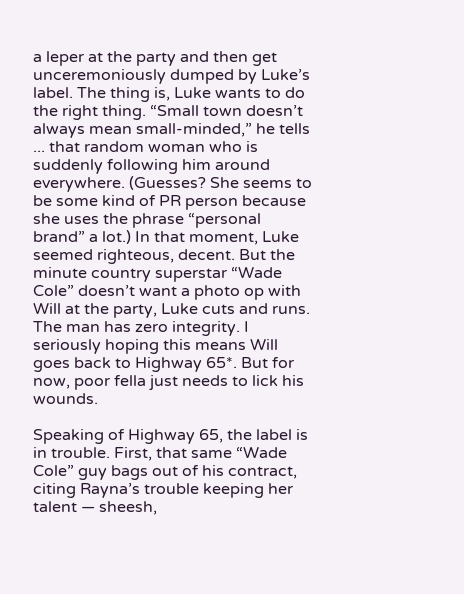a leper at the party and then get unceremoniously dumped by Luke’s label. The thing is, Luke wants to do the right thing. “Small town doesn’t always mean small-minded,” he tells ... that random woman who is suddenly following him around everywhere. (Guesses? She seems to be some kind of PR person because she uses the phrase “personal brand” a lot.) In that moment, Luke seemed righteous, decent. But the minute country superstar “Wade Cole” doesn’t want a photo op with Will at the party, Luke cuts and runs. The man has zero integrity. I seriously hoping this means Will goes back to Highway 65*. But for now, poor fella just needs to lick his wounds.

Speaking of Highway 65, the label is in trouble. First, that same “Wade Cole” guy bags out of his contract, citing Rayna’s trouble keeping her talent — sheesh,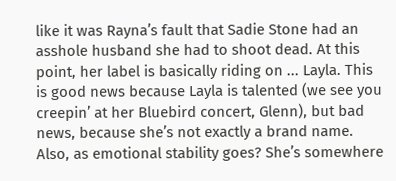like it was Rayna’s fault that Sadie Stone had an asshole husband she had to shoot dead. At this point, her label is basically riding on ... Layla. This is good news because Layla is talented (we see you creepin’ at her Bluebird concert, Glenn), but bad news, because she’s not exactly a brand name. Also, as emotional stability goes? She’s somewhere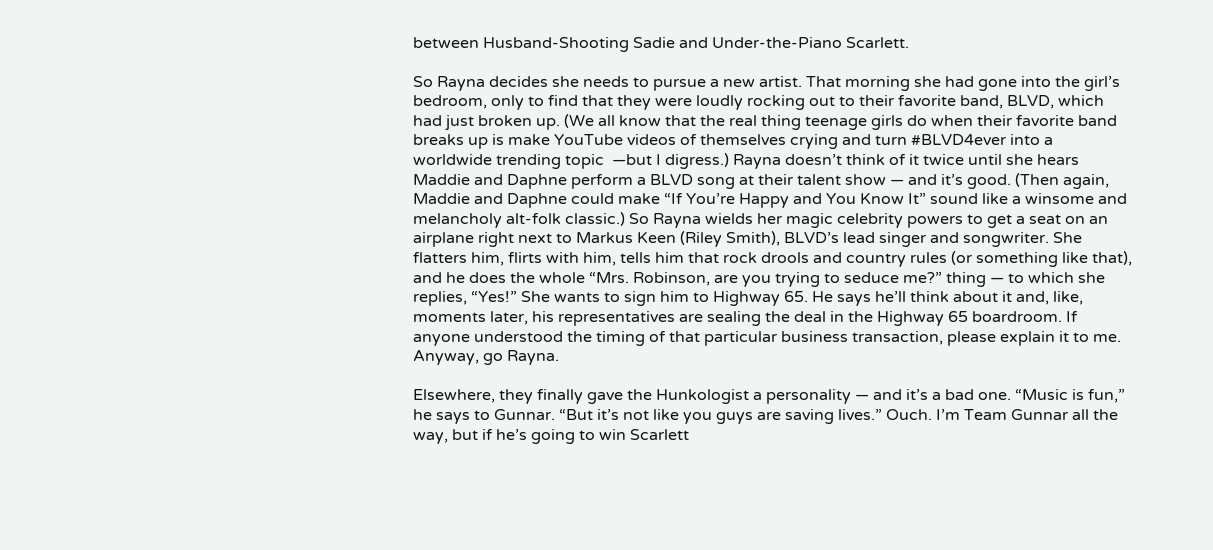between Husband-Shooting Sadie and Under-the-Piano Scarlett.

So Rayna decides she needs to pursue a new artist. That morning she had gone into the girl’s bedroom, only to find that they were loudly rocking out to their favorite band, BLVD, which had just broken up. (We all know that the real thing teenage girls do when their favorite band breaks up is make YouTube videos of themselves crying and turn #BLVD4ever into a worldwide trending topic  —but I digress.) Rayna doesn’t think of it twice until she hears Maddie and Daphne perform a BLVD song at their talent show — and it’s good. (Then again, Maddie and Daphne could make “If You’re Happy and You Know It” sound like a winsome and melancholy alt-folk classic.) So Rayna wields her magic celebrity powers to get a seat on an airplane right next to Markus Keen (Riley Smith), BLVD’s lead singer and songwriter. She flatters him, flirts with him, tells him that rock drools and country rules (or something like that), and he does the whole “Mrs. Robinson, are you trying to seduce me?” thing — to which she replies, “Yes!” She wants to sign him to Highway 65. He says he’ll think about it and, like, moments later, his representatives are sealing the deal in the Highway 65 boardroom. If anyone understood the timing of that particular business transaction, please explain it to me. Anyway, go Rayna.

Elsewhere, they finally gave the Hunkologist a personality — and it’s a bad one. “Music is fun,” he says to Gunnar. “But it’s not like you guys are saving lives.” Ouch. I’m Team Gunnar all the way, but if he’s going to win Scarlett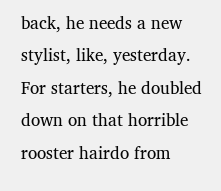back, he needs a new stylist, like, yesterday. For starters, he doubled down on that horrible rooster hairdo from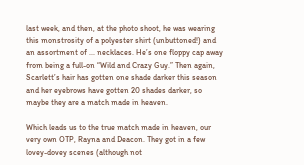last week, and then, at the photo shoot, he was wearing this monstrosity of a polyester shirt (unbuttoned!) and an assortment of ... necklaces. He’s one floppy cap away from being a full-on “Wild and Crazy Guy.” Then again, Scarlett’s hair has gotten one shade darker this season and her eyebrows have gotten 20 shades darker, so maybe they are a match made in heaven.

Which leads us to the true match made in heaven, our very own OTP, Rayna and Deacon. They got in a few lovey-dovey scenes (although not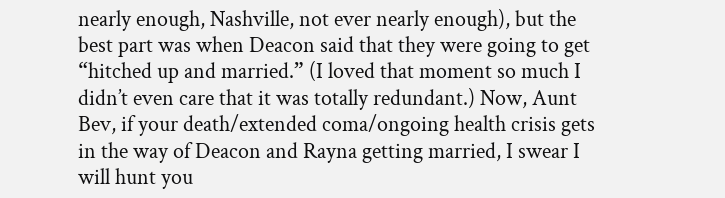nearly enough, Nashville, not ever nearly enough), but the best part was when Deacon said that they were going to get “hitched up and married.” (I loved that moment so much I didn’t even care that it was totally redundant.) Now, Aunt Bev, if your death/extended coma/ongoing health crisis gets in the way of Deacon and Rayna getting married, I swear I will hunt you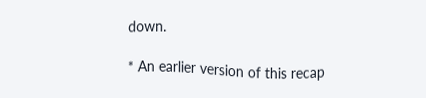down.

* An earlier version of this recap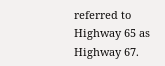referred to Highway 65 as Highway 67.